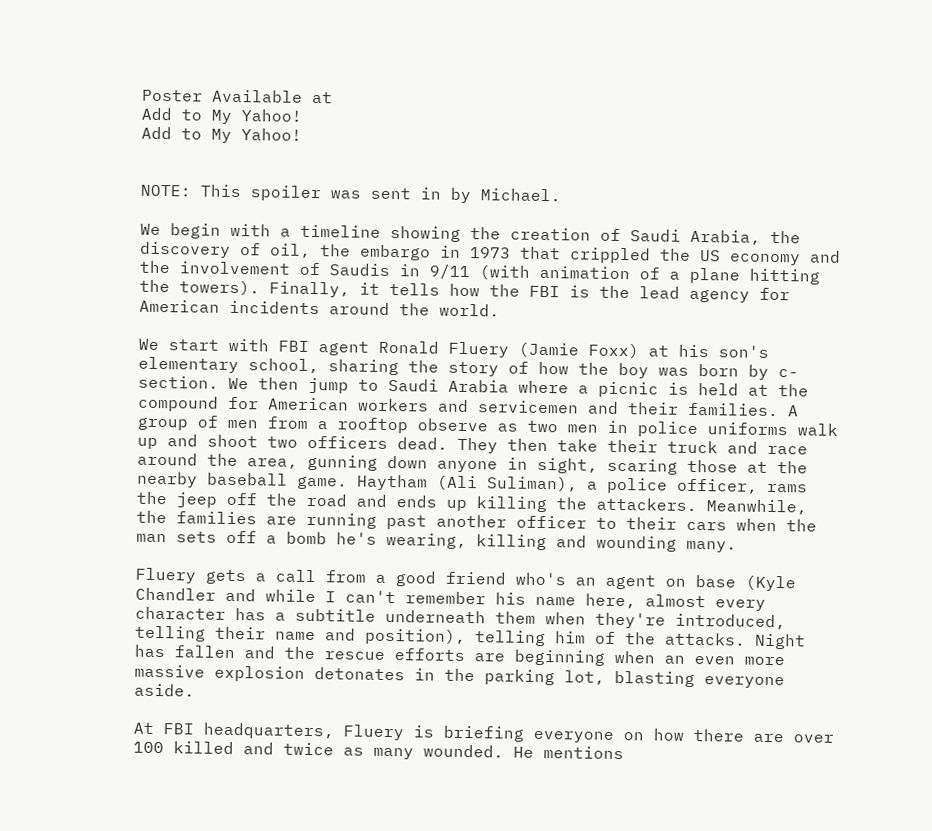Poster Available at
Add to My Yahoo!
Add to My Yahoo!


NOTE: This spoiler was sent in by Michael.

We begin with a timeline showing the creation of Saudi Arabia, the discovery of oil, the embargo in 1973 that crippled the US economy and the involvement of Saudis in 9/11 (with animation of a plane hitting the towers). Finally, it tells how the FBI is the lead agency for American incidents around the world.

We start with FBI agent Ronald Fluery (Jamie Foxx) at his son's elementary school, sharing the story of how the boy was born by c-section. We then jump to Saudi Arabia where a picnic is held at the compound for American workers and servicemen and their families. A group of men from a rooftop observe as two men in police uniforms walk up and shoot two officers dead. They then take their truck and race around the area, gunning down anyone in sight, scaring those at the nearby baseball game. Haytham (Ali Suliman), a police officer, rams the jeep off the road and ends up killing the attackers. Meanwhile, the families are running past another officer to their cars when the man sets off a bomb he's wearing, killing and wounding many.

Fluery gets a call from a good friend who's an agent on base (Kyle Chandler and while I can't remember his name here, almost every character has a subtitle underneath them when they're introduced, telling their name and position), telling him of the attacks. Night has fallen and the rescue efforts are beginning when an even more massive explosion detonates in the parking lot, blasting everyone aside.

At FBI headquarters, Fluery is briefing everyone on how there are over 100 killed and twice as many wounded. He mentions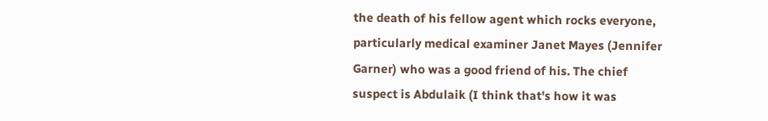the death of his fellow agent which rocks everyone, particularly medical examiner Janet Mayes (Jennifer Garner) who was a good friend of his. The chief suspect is Abdulaik (I think that's how it was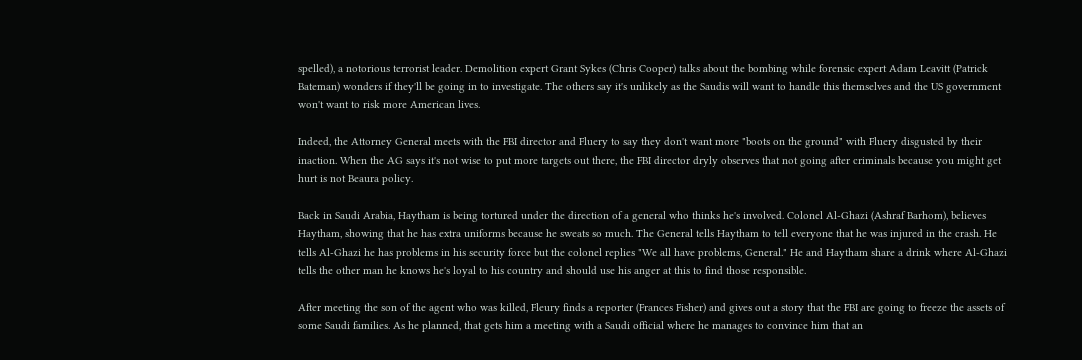spelled), a notorious terrorist leader. Demolition expert Grant Sykes (Chris Cooper) talks about the bombing while forensic expert Adam Leavitt (Patrick Bateman) wonders if they'll be going in to investigate. The others say it's unlikely as the Saudis will want to handle this themselves and the US government won't want to risk more American lives.

Indeed, the Attorney General meets with the FBI director and Fluery to say they don't want more "boots on the ground" with Fluery disgusted by their inaction. When the AG says it's not wise to put more targets out there, the FBI director dryly observes that not going after criminals because you might get hurt is not Beaura policy.

Back in Saudi Arabia, Haytham is being tortured under the direction of a general who thinks he's involved. Colonel Al-Ghazi (Ashraf Barhom), believes Haytham, showing that he has extra uniforms because he sweats so much. The General tells Haytham to tell everyone that he was injured in the crash. He tells Al-Ghazi he has problems in his security force but the colonel replies "We all have problems, General." He and Haytham share a drink where Al-Ghazi tells the other man he knows he's loyal to his country and should use his anger at this to find those responsible.

After meeting the son of the agent who was killed, Fleury finds a reporter (Frances Fisher) and gives out a story that the FBI are going to freeze the assets of some Saudi families. As he planned, that gets him a meeting with a Saudi official where he manages to convince him that an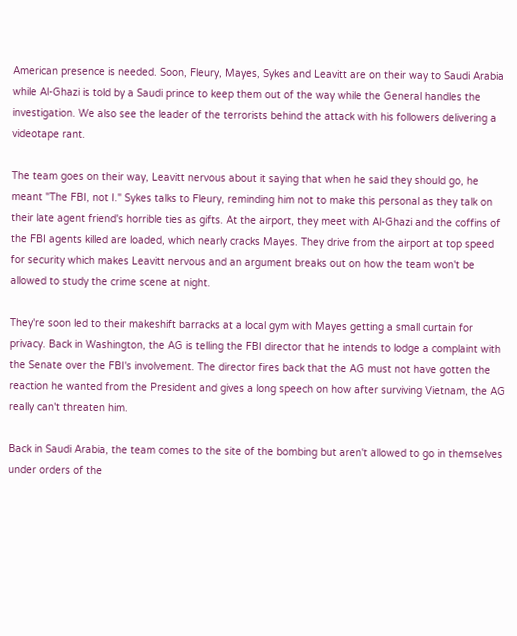American presence is needed. Soon, Fleury, Mayes, Sykes and Leavitt are on their way to Saudi Arabia while Al-Ghazi is told by a Saudi prince to keep them out of the way while the General handles the investigation. We also see the leader of the terrorists behind the attack with his followers delivering a videotape rant.

The team goes on their way, Leavitt nervous about it saying that when he said they should go, he meant "The FBI, not I." Sykes talks to Fleury, reminding him not to make this personal as they talk on their late agent friend's horrible ties as gifts. At the airport, they meet with Al-Ghazi and the coffins of the FBI agents killed are loaded, which nearly cracks Mayes. They drive from the airport at top speed for security which makes Leavitt nervous and an argument breaks out on how the team won't be allowed to study the crime scene at night.

They're soon led to their makeshift barracks at a local gym with Mayes getting a small curtain for privacy. Back in Washington, the AG is telling the FBI director that he intends to lodge a complaint with the Senate over the FBI's involvement. The director fires back that the AG must not have gotten the reaction he wanted from the President and gives a long speech on how after surviving Vietnam, the AG really can't threaten him.

Back in Saudi Arabia, the team comes to the site of the bombing but aren't allowed to go in themselves under orders of the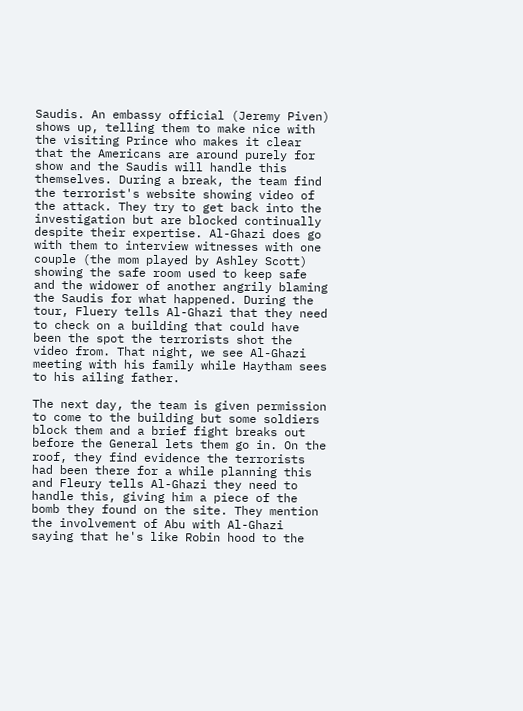Saudis. An embassy official (Jeremy Piven) shows up, telling them to make nice with the visiting Prince who makes it clear that the Americans are around purely for show and the Saudis will handle this themselves. During a break, the team find the terrorist's website showing video of the attack. They try to get back into the investigation but are blocked continually despite their expertise. Al-Ghazi does go with them to interview witnesses with one couple (the mom played by Ashley Scott) showing the safe room used to keep safe and the widower of another angrily blaming the Saudis for what happened. During the tour, Fluery tells Al-Ghazi that they need to check on a building that could have been the spot the terrorists shot the video from. That night, we see Al-Ghazi meeting with his family while Haytham sees to his ailing father.

The next day, the team is given permission to come to the building but some soldiers block them and a brief fight breaks out before the General lets them go in. On the roof, they find evidence the terrorists had been there for a while planning this and Fleury tells Al-Ghazi they need to handle this, giving him a piece of the bomb they found on the site. They mention the involvement of Abu with Al-Ghazi saying that he's like Robin hood to the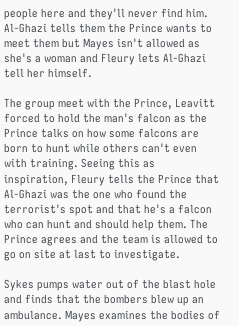people here and they'll never find him. Al-Ghazi tells them the Prince wants to meet them but Mayes isn't allowed as she's a woman and Fleury lets Al-Ghazi tell her himself.

The group meet with the Prince, Leavitt forced to hold the man's falcon as the Prince talks on how some falcons are born to hunt while others can't even with training. Seeing this as inspiration, Fleury tells the Prince that Al-Ghazi was the one who found the terrorist's spot and that he's a falcon who can hunt and should help them. The Prince agrees and the team is allowed to go on site at last to investigate.

Sykes pumps water out of the blast hole and finds that the bombers blew up an ambulance. Mayes examines the bodies of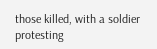those killed, with a soldier protesting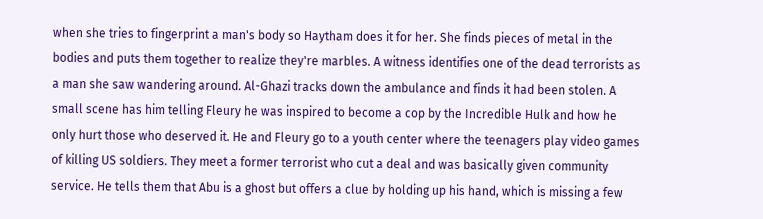when she tries to fingerprint a man's body so Haytham does it for her. She finds pieces of metal in the bodies and puts them together to realize they're marbles. A witness identifies one of the dead terrorists as a man she saw wandering around. Al-Ghazi tracks down the ambulance and finds it had been stolen. A small scene has him telling Fleury he was inspired to become a cop by the Incredible Hulk and how he only hurt those who deserved it. He and Fleury go to a youth center where the teenagers play video games of killing US soldiers. They meet a former terrorist who cut a deal and was basically given community service. He tells them that Abu is a ghost but offers a clue by holding up his hand, which is missing a few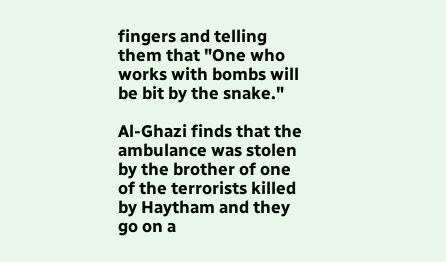fingers and telling them that "One who works with bombs will be bit by the snake."

Al-Ghazi finds that the ambulance was stolen by the brother of one of the terrorists killed by Haytham and they go on a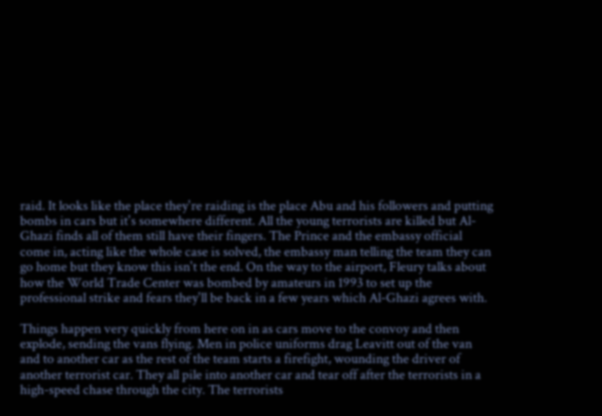raid. It looks like the place they're raiding is the place Abu and his followers and putting bombs in cars but it's somewhere different. All the young terrorists are killed but Al-Ghazi finds all of them still have their fingers. The Prince and the embassy official come in, acting like the whole case is solved, the embassy man telling the team they can go home but they know this isn't the end. On the way to the airport, Fleury talks about how the World Trade Center was bombed by amateurs in 1993 to set up the professional strike and fears they'll be back in a few years which Al-Ghazi agrees with.

Things happen very quickly from here on in as cars move to the convoy and then explode, sending the vans flying. Men in police uniforms drag Leavitt out of the van and to another car as the rest of the team starts a firefight, wounding the driver of another terrorist car. They all pile into another car and tear off after the terrorists in a high-speed chase through the city. The terrorists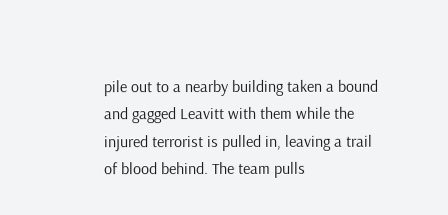pile out to a nearby building taken a bound and gagged Leavitt with them while the injured terrorist is pulled in, leaving a trail of blood behind. The team pulls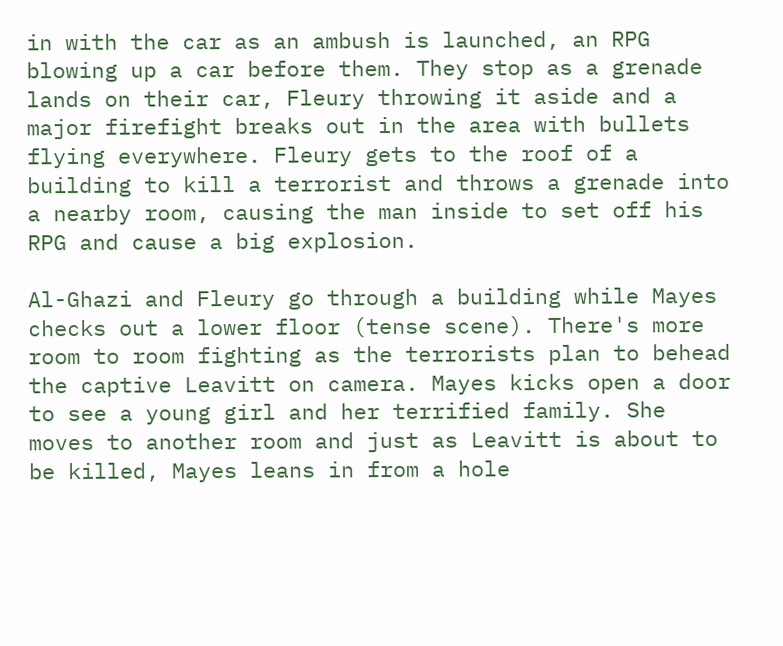in with the car as an ambush is launched, an RPG blowing up a car before them. They stop as a grenade lands on their car, Fleury throwing it aside and a major firefight breaks out in the area with bullets flying everywhere. Fleury gets to the roof of a building to kill a terrorist and throws a grenade into a nearby room, causing the man inside to set off his RPG and cause a big explosion.

Al-Ghazi and Fleury go through a building while Mayes checks out a lower floor (tense scene). There's more room to room fighting as the terrorists plan to behead the captive Leavitt on camera. Mayes kicks open a door to see a young girl and her terrified family. She moves to another room and just as Leavitt is about to be killed, Mayes leans in from a hole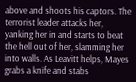above and shoots his captors. The terrorist leader attacks her, yanking her in and starts to beat the hell out of her, slamming her into walls. As Leavitt helps, Mayes grabs a knife and stabs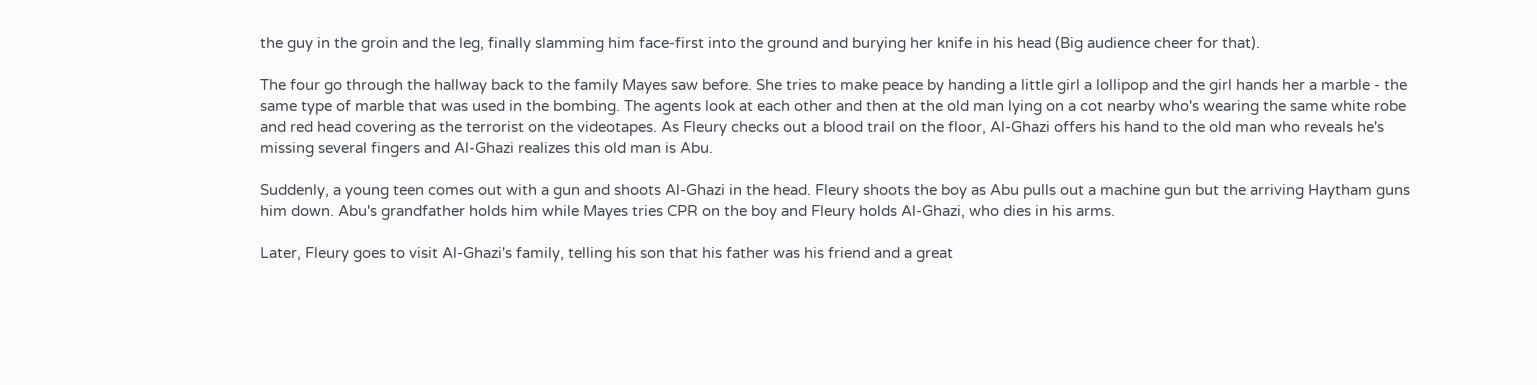the guy in the groin and the leg, finally slamming him face-first into the ground and burying her knife in his head (Big audience cheer for that).

The four go through the hallway back to the family Mayes saw before. She tries to make peace by handing a little girl a lollipop and the girl hands her a marble - the same type of marble that was used in the bombing. The agents look at each other and then at the old man lying on a cot nearby who's wearing the same white robe and red head covering as the terrorist on the videotapes. As Fleury checks out a blood trail on the floor, Al-Ghazi offers his hand to the old man who reveals he's missing several fingers and Al-Ghazi realizes this old man is Abu.

Suddenly, a young teen comes out with a gun and shoots Al-Ghazi in the head. Fleury shoots the boy as Abu pulls out a machine gun but the arriving Haytham guns him down. Abu's grandfather holds him while Mayes tries CPR on the boy and Fleury holds Al-Ghazi, who dies in his arms.

Later, Fleury goes to visit Al-Ghazi's family, telling his son that his father was his friend and a great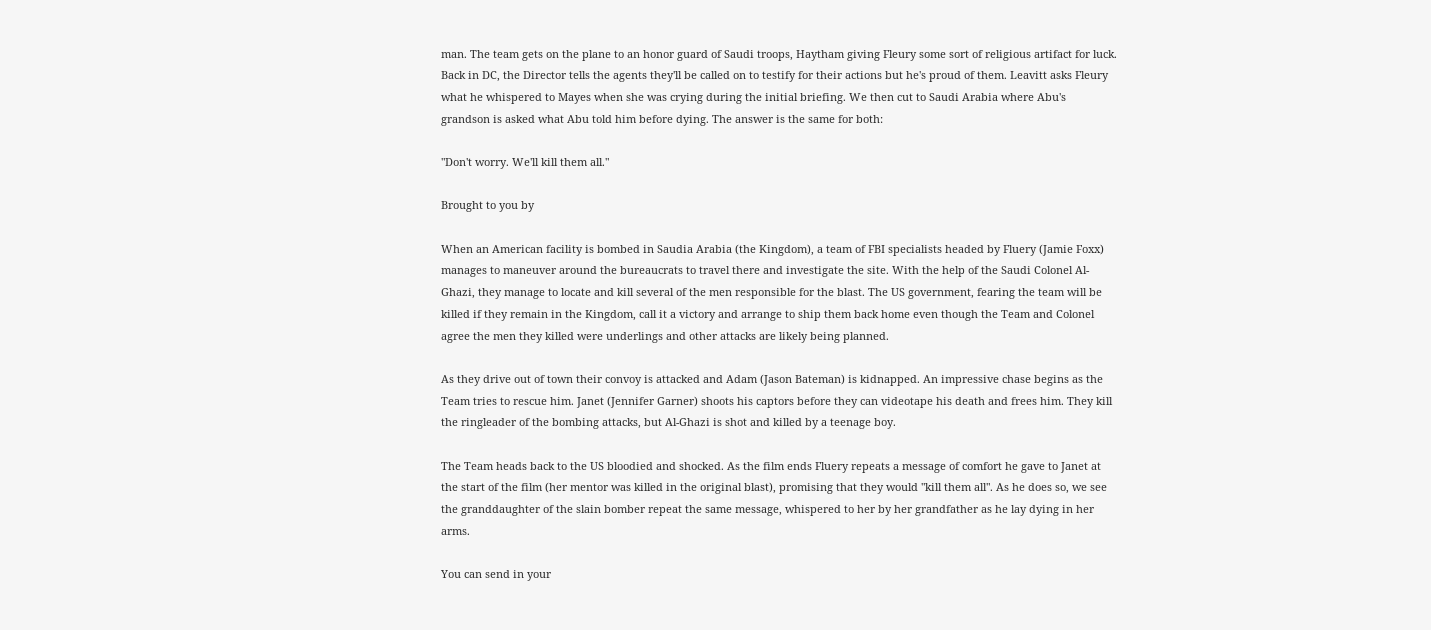man. The team gets on the plane to an honor guard of Saudi troops, Haytham giving Fleury some sort of religious artifact for luck. Back in DC, the Director tells the agents they'll be called on to testify for their actions but he's proud of them. Leavitt asks Fleury what he whispered to Mayes when she was crying during the initial briefing. We then cut to Saudi Arabia where Abu's grandson is asked what Abu told him before dying. The answer is the same for both:

"Don't worry. We'll kill them all."

Brought to you by

When an American facility is bombed in Saudia Arabia (the Kingdom), a team of FBI specialists headed by Fluery (Jamie Foxx) manages to maneuver around the bureaucrats to travel there and investigate the site. With the help of the Saudi Colonel Al-Ghazi, they manage to locate and kill several of the men responsible for the blast. The US government, fearing the team will be killed if they remain in the Kingdom, call it a victory and arrange to ship them back home even though the Team and Colonel agree the men they killed were underlings and other attacks are likely being planned.

As they drive out of town their convoy is attacked and Adam (Jason Bateman) is kidnapped. An impressive chase begins as the Team tries to rescue him. Janet (Jennifer Garner) shoots his captors before they can videotape his death and frees him. They kill the ringleader of the bombing attacks, but Al-Ghazi is shot and killed by a teenage boy.

The Team heads back to the US bloodied and shocked. As the film ends Fluery repeats a message of comfort he gave to Janet at the start of the film (her mentor was killed in the original blast), promising that they would "kill them all". As he does so, we see the granddaughter of the slain bomber repeat the same message, whispered to her by her grandfather as he lay dying in her arms.

You can send in your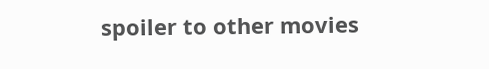spoiler to other movies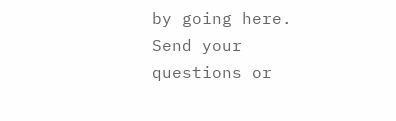by going here.
Send your questions or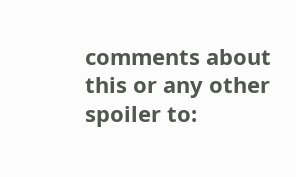comments about this or any other spoiler to: